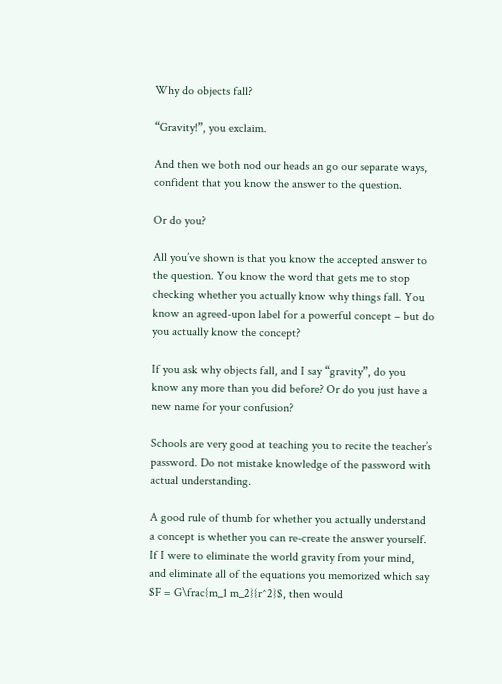Why do objects fall?

“Gravity!”, you exclaim.

And then we both nod our heads an go our separate ways, confident that you know the answer to the question.

Or do you?

All you’ve shown is that you know the accepted answer to the question. You know the word that gets me to stop checking whether you actually know why things fall. You know an agreed-upon label for a powerful concept – but do you actually know the concept?

If you ask why objects fall, and I say “gravity”, do you know any more than you did before? Or do you just have a new name for your confusion?

Schools are very good at teaching you to recite the teacher’s password. Do not mistake knowledge of the password with actual understanding.

A good rule of thumb for whether you actually understand a concept is whether you can re-create the answer yourself. If I were to eliminate the world gravity from your mind, and eliminate all of the equations you memorized which say $F = G\frac{m_1 m_2}{r^2}$, then would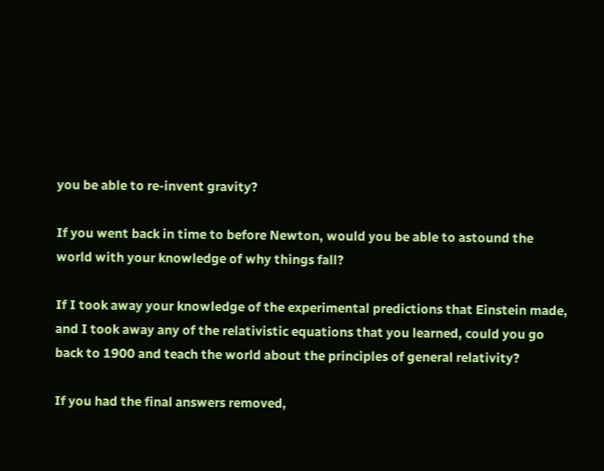you be able to re-invent gravity?

If you went back in time to before Newton, would you be able to astound the world with your knowledge of why things fall?

If I took away your knowledge of the experimental predictions that Einstein made, and I took away any of the relativistic equations that you learned, could you go back to 1900 and teach the world about the principles of general relativity?

If you had the final answers removed,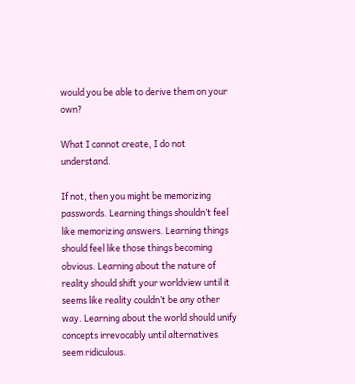would you be able to derive them on your own?

What I cannot create, I do not understand.

If not, then you might be memorizing passwords. Learning things shouldn’t feel like memorizing answers. Learning things should feel like those things becoming obvious. Learning about the nature of reality should shift your worldview until it seems like reality couldn’t be any other way. Learning about the world should unify concepts irrevocably until alternatives seem ridiculous.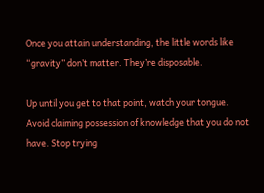Once you attain understanding, the little words like “gravity” don’t matter. They’re disposable.

Up until you get to that point, watch your tongue. Avoid claiming possession of knowledge that you do not have. Stop trying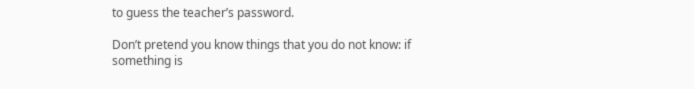to guess the teacher’s password.

Don’t pretend you know things that you do not know: if something is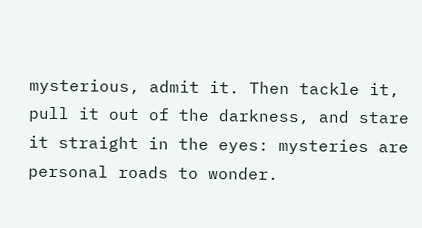mysterious, admit it. Then tackle it, pull it out of the darkness, and stare it straight in the eyes: mysteries are personal roads to wonder.